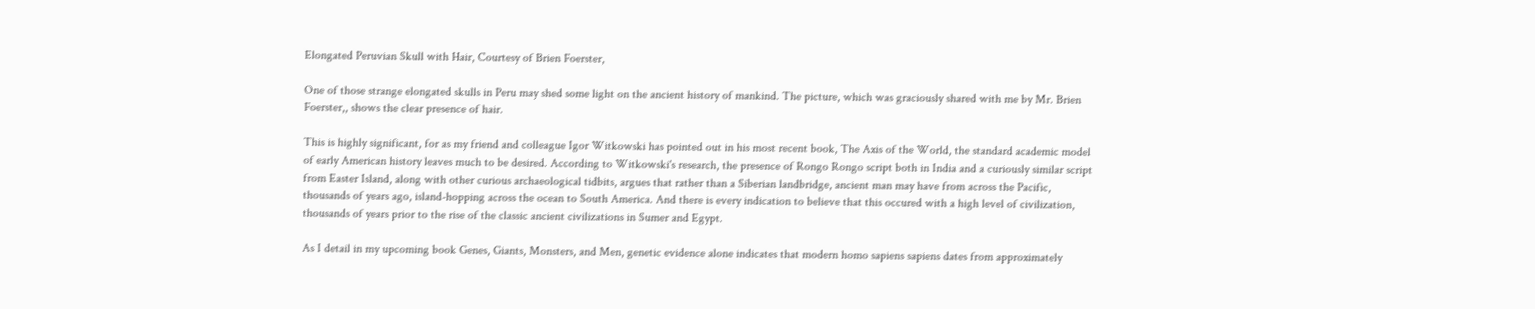Elongated Peruvian Skull with Hair, Courtesy of Brien Foerster,

One of those strange elongated skulls in Peru may shed some light on the ancient history of mankind. The picture, which was graciously shared with me by Mr. Brien Foerster,, shows the clear presence of hair.

This is highly significant, for as my friend and colleague Igor Witkowski has pointed out in his most recent book, The Axis of the World, the standard academic model of early American history leaves much to be desired. According to Witkowski's research, the presence of Rongo Rongo script both in India and a curiously similar script from Easter Island, along with other curious archaeological tidbits, argues that rather than a Siberian landbridge, ancient man may have from across the Pacific, thousands of years ago, island-hopping across the ocean to South America. And there is every indication to believe that this occured with a high level of civilization, thousands of years prior to the rise of the classic ancient civilizations in Sumer and Egypt.

As I detail in my upcoming book Genes, Giants, Monsters, and Men, genetic evidence alone indicates that modern homo sapiens sapiens dates from approximately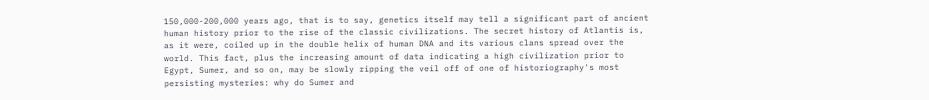150,000-200,000 years ago, that is to say, genetics itself may tell a significant part of ancient human history prior to the rise of the classic civilizations. The secret history of Atlantis is, as it were, coiled up in the double helix of human DNA and its various clans spread over the world. This fact, plus the increasing amount of data indicating a high civilization prior to Egypt, Sumer, and so on, may be slowly ripping the veil off of one of historiography's most persisting mysteries: why do Sumer and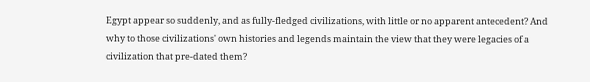Egypt appear so suddenly, and as fully-fledged civilizations, with little or no apparent antecedent? And why to those civilizations' own histories and legends maintain the view that they were legacies of a civilization that pre-dated them?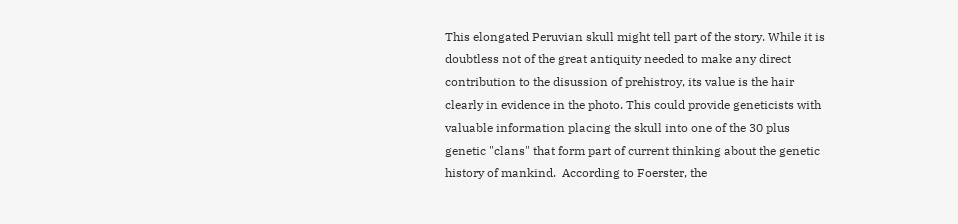This elongated Peruvian skull might tell part of the story. While it is doubtless not of the great antiquity needed to make any direct contribution to the disussion of prehistroy, its value is the hair clearly in evidence in the photo. This could provide geneticists with valuable information placing the skull into one of the 30 plus genetic "clans" that form part of current thinking about the genetic history of mankind.  According to Foerster, the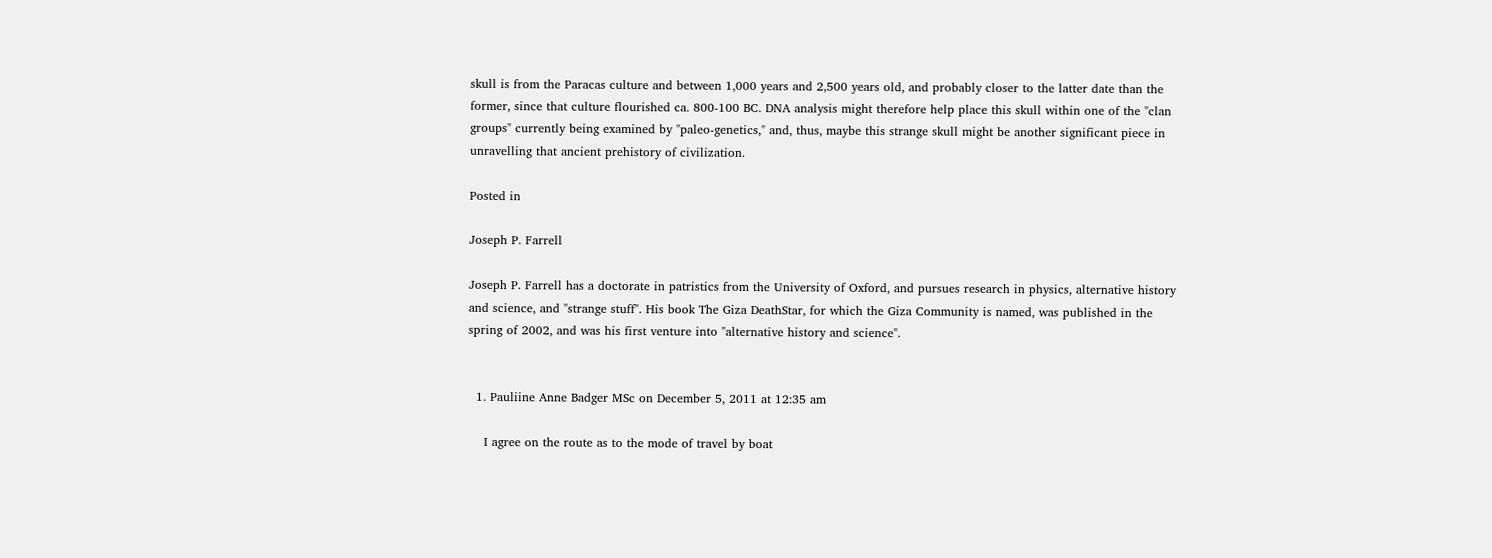skull is from the Paracas culture and between 1,000 years and 2,500 years old, and probably closer to the latter date than the former, since that culture flourished ca. 800-100 BC. DNA analysis might therefore help place this skull within one of the "clan groups" currently being examined by "paleo-genetics," and, thus, maybe this strange skull might be another significant piece in unravelling that ancient prehistory of civilization.

Posted in

Joseph P. Farrell

Joseph P. Farrell has a doctorate in patristics from the University of Oxford, and pursues research in physics, alternative history and science, and "strange stuff". His book The Giza DeathStar, for which the Giza Community is named, was published in the spring of 2002, and was his first venture into "alternative history and science".


  1. Pauliine Anne Badger MSc on December 5, 2011 at 12:35 am

    I agree on the route as to the mode of travel by boat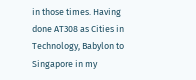in those times. Having done AT308 as Cities in Technology, Babylon to Singapore in my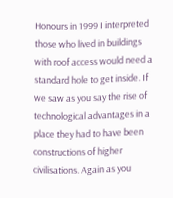Honours in 1999 I interpreted those who lived in buildings with roof access would need a standard hole to get inside. If we saw as you say the rise of technological advantages in a place they had to have been constructions of higher civilisations. Again as you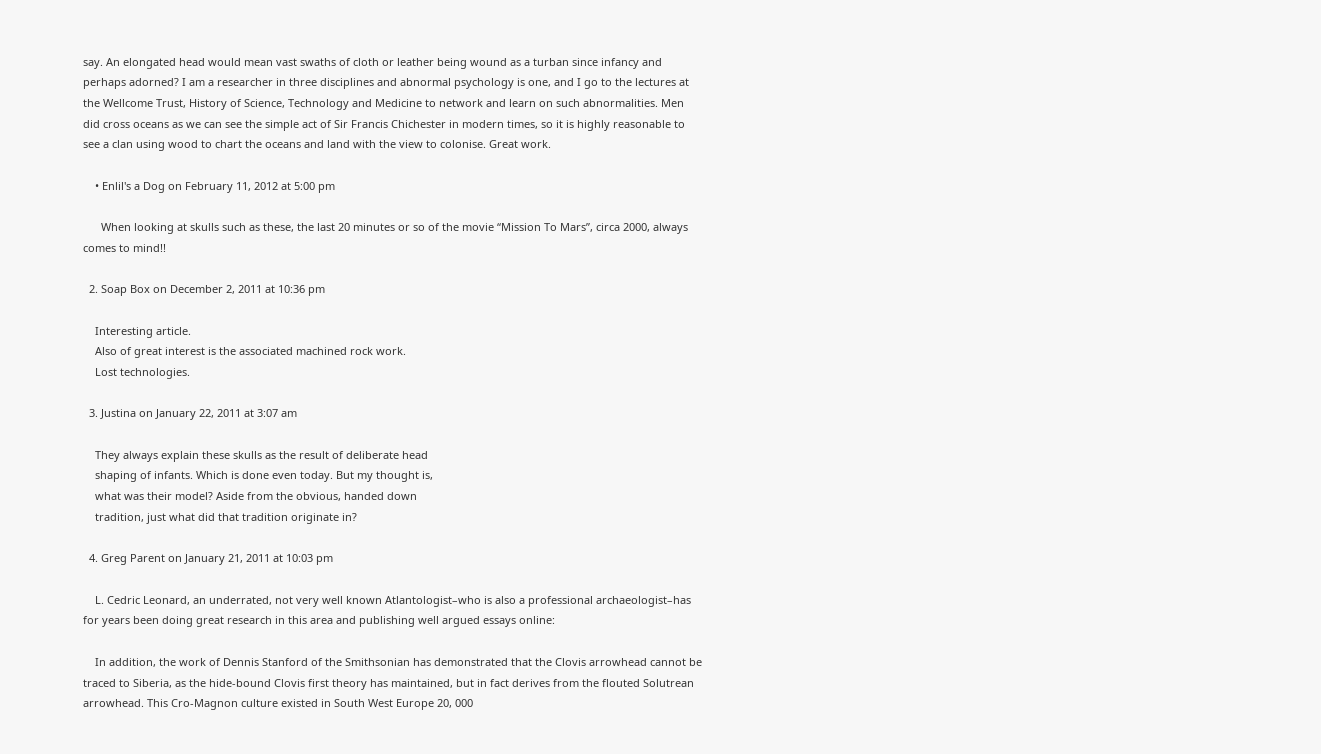say. An elongated head would mean vast swaths of cloth or leather being wound as a turban since infancy and perhaps adorned? I am a researcher in three disciplines and abnormal psychology is one, and I go to the lectures at the Wellcome Trust, History of Science, Technology and Medicine to network and learn on such abnormalities. Men did cross oceans as we can see the simple act of Sir Francis Chichester in modern times, so it is highly reasonable to see a clan using wood to chart the oceans and land with the view to colonise. Great work.

    • Enlil's a Dog on February 11, 2012 at 5:00 pm

      When looking at skulls such as these, the last 20 minutes or so of the movie “Mission To Mars”, circa 2000, always comes to mind!!

  2. Soap Box on December 2, 2011 at 10:36 pm

    Interesting article.
    Also of great interest is the associated machined rock work.
    Lost technologies.

  3. Justina on January 22, 2011 at 3:07 am

    They always explain these skulls as the result of deliberate head
    shaping of infants. Which is done even today. But my thought is,
    what was their model? Aside from the obvious, handed down
    tradition, just what did that tradition originate in?

  4. Greg Parent on January 21, 2011 at 10:03 pm

    L. Cedric Leonard, an underrated, not very well known Atlantologist–who is also a professional archaeologist–has for years been doing great research in this area and publishing well argued essays online:

    In addition, the work of Dennis Stanford of the Smithsonian has demonstrated that the Clovis arrowhead cannot be traced to Siberia, as the hide-bound Clovis first theory has maintained, but in fact derives from the flouted Solutrean arrowhead. This Cro-Magnon culture existed in South West Europe 20, 000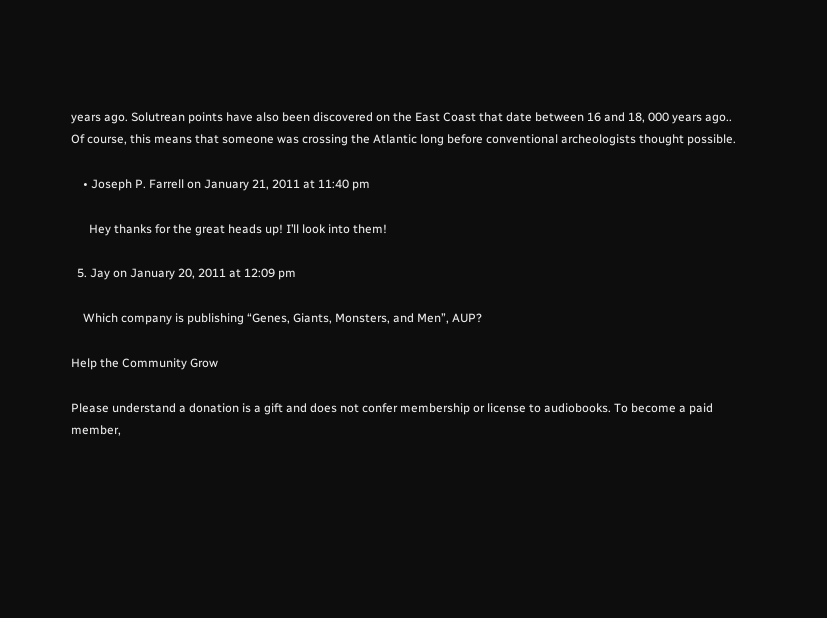years ago. Solutrean points have also been discovered on the East Coast that date between 16 and 18, 000 years ago.. Of course, this means that someone was crossing the Atlantic long before conventional archeologists thought possible.

    • Joseph P. Farrell on January 21, 2011 at 11:40 pm

      Hey thanks for the great heads up! I’ll look into them!

  5. Jay on January 20, 2011 at 12:09 pm

    Which company is publishing “Genes, Giants, Monsters, and Men”, AUP?

Help the Community Grow

Please understand a donation is a gift and does not confer membership or license to audiobooks. To become a paid member,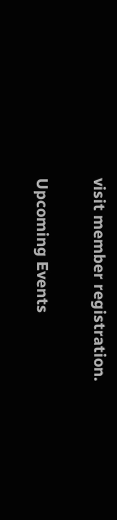visit member registration.

Upcoming Events